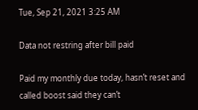Tue, Sep 21, 2021 3:25 AM

Data not restring after bill paid

Paid my monthly due today, hasn’t reset and called boost said they can’t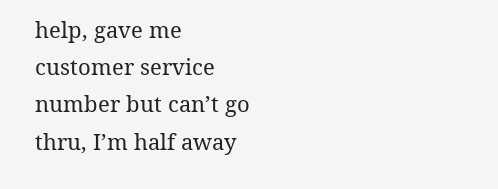help, gave me customer service number but can’t go thru, I’m half away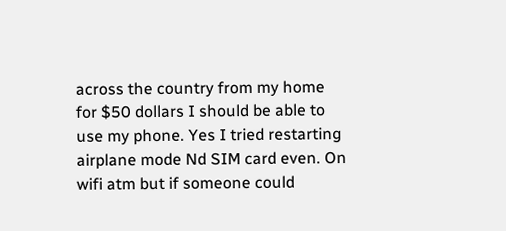across the country from my home for $50 dollars I should be able to use my phone. Yes I tried restarting airplane mode Nd SIM card even. On wifi atm but if someone could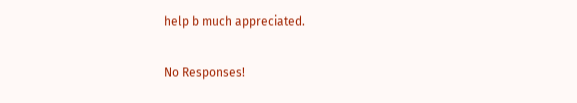help b much appreciated.

No Responses!